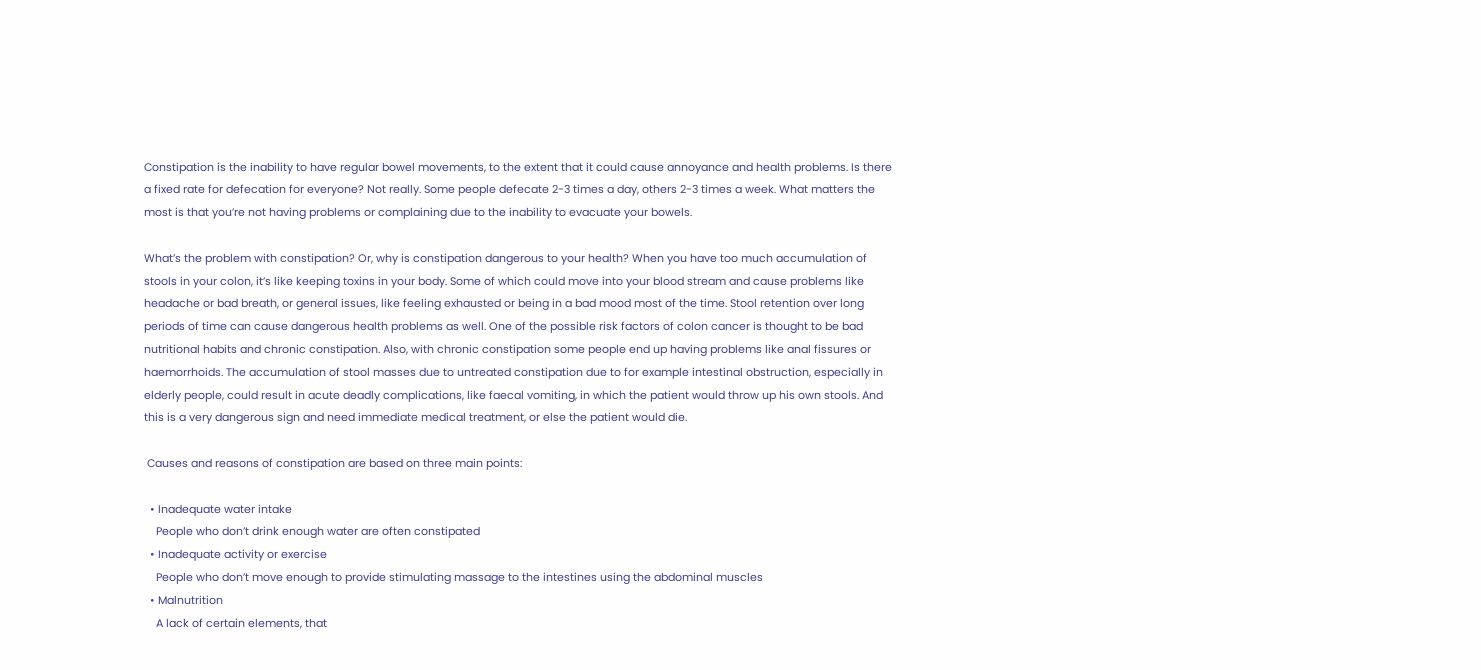Constipation is the inability to have regular bowel movements, to the extent that it could cause annoyance and health problems. Is there a fixed rate for defecation for everyone? Not really. Some people defecate 2-3 times a day, others 2-3 times a week. What matters the most is that you’re not having problems or complaining due to the inability to evacuate your bowels.

What’s the problem with constipation? Or, why is constipation dangerous to your health? When you have too much accumulation of stools in your colon, it’s like keeping toxins in your body. Some of which could move into your blood stream and cause problems like headache or bad breath, or general issues, like feeling exhausted or being in a bad mood most of the time. Stool retention over long periods of time can cause dangerous health problems as well. One of the possible risk factors of colon cancer is thought to be bad nutritional habits and chronic constipation. Also, with chronic constipation some people end up having problems like anal fissures or haemorrhoids. The accumulation of stool masses due to untreated constipation due to for example intestinal obstruction, especially in elderly people, could result in acute deadly complications, like faecal vomiting, in which the patient would throw up his own stools. And this is a very dangerous sign and need immediate medical treatment, or else the patient would die.

 Causes and reasons of constipation are based on three main points:

  • Inadequate water intake
    People who don’t drink enough water are often constipated
  • Inadequate activity or exercise
    People who don’t move enough to provide stimulating massage to the intestines using the abdominal muscles
  • Malnutrition
    A lack of certain elements, that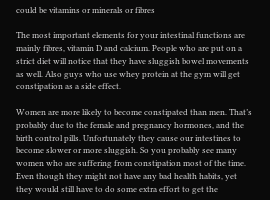could be vitamins or minerals or fibres

The most important elements for your intestinal functions are mainly fibres, vitamin D and calcium. People who are put on a strict diet will notice that they have sluggish bowel movements as well. Also guys who use whey protein at the gym will get constipation as a side effect.

Women are more likely to become constipated than men. That’s probably due to the female and pregnancy hormones, and the birth control pills. Unfortunately they cause our intestines to become slower or more sluggish. So you probably see many women who are suffering from constipation most of the time. Even though they might not have any bad health habits, yet they would still have to do some extra effort to get the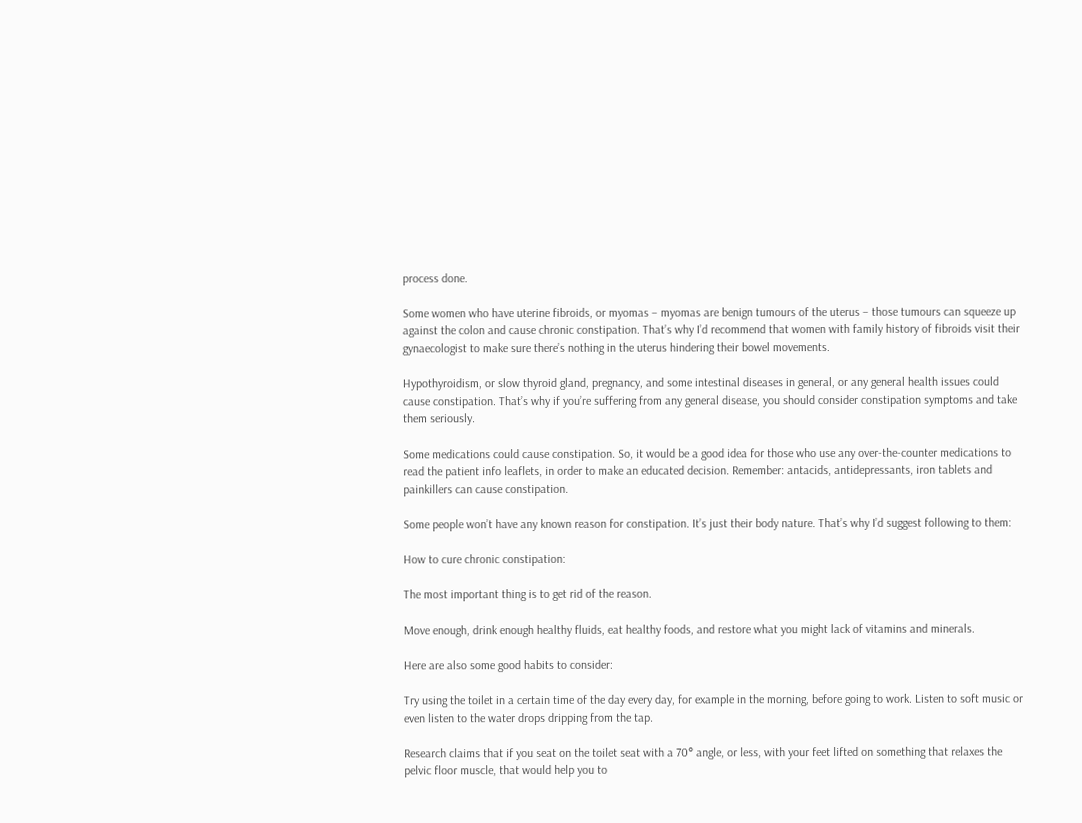process done.

Some women who have uterine fibroids, or myomas – myomas are benign tumours of the uterus – those tumours can squeeze up against the colon and cause chronic constipation. That’s why I’d recommend that women with family history of fibroids visit their gynaecologist to make sure there’s nothing in the uterus hindering their bowel movements.

Hypothyroidism, or slow thyroid gland, pregnancy, and some intestinal diseases in general, or any general health issues could cause constipation. That’s why if you’re suffering from any general disease, you should consider constipation symptoms and take them seriously.

Some medications could cause constipation. So, it would be a good idea for those who use any over-the-counter medications to read the patient info leaflets, in order to make an educated decision. Remember: antacids, antidepressants, iron tablets and painkillers can cause constipation.

Some people won’t have any known reason for constipation. It’s just their body nature. That’s why I’d suggest following to them:

How to cure chronic constipation:

The most important thing is to get rid of the reason.

Move enough, drink enough healthy fluids, eat healthy foods, and restore what you might lack of vitamins and minerals.

Here are also some good habits to consider:

Try using the toilet in a certain time of the day every day, for example in the morning, before going to work. Listen to soft music or even listen to the water drops dripping from the tap.

Research claims that if you seat on the toilet seat with a 70° angle, or less, with your feet lifted on something that relaxes the pelvic floor muscle, that would help you to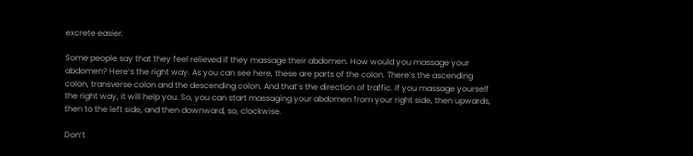excrete easier.

Some people say that they feel relieved if they massage their abdomen. How would you massage your abdomen? Here’s the right way. As you can see here, these are parts of the colon. There’s the ascending colon, transverse colon and the descending colon. And that’s the direction of traffic. If you massage yourself the right way, it will help you. So, you can start massaging your abdomen from your right side, then upwards, then to the left side, and then downward, so, clockwise.

Don’t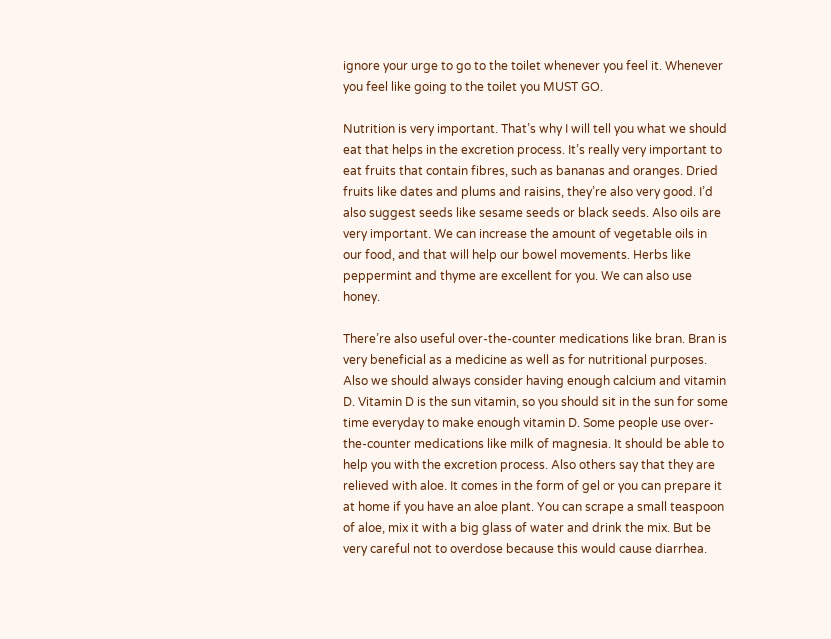ignore your urge to go to the toilet whenever you feel it. Whenever you feel like going to the toilet you MUST GO.

Nutrition is very important. That’s why I will tell you what we should eat that helps in the excretion process. It’s really very important to eat fruits that contain fibres, such as bananas and oranges. Dried fruits like dates and plums and raisins, they’re also very good. I’d also suggest seeds like sesame seeds or black seeds. Also oils are very important. We can increase the amount of vegetable oils in our food, and that will help our bowel movements. Herbs like peppermint and thyme are excellent for you. We can also use honey.

There’re also useful over-the-counter medications like bran. Bran is very beneficial as a medicine as well as for nutritional purposes. Also we should always consider having enough calcium and vitamin D. Vitamin D is the sun vitamin, so you should sit in the sun for some time everyday to make enough vitamin D. Some people use over-the-counter medications like milk of magnesia. It should be able to help you with the excretion process. Also others say that they are relieved with aloe. It comes in the form of gel or you can prepare it at home if you have an aloe plant. You can scrape a small teaspoon of aloe, mix it with a big glass of water and drink the mix. But be very careful not to overdose because this would cause diarrhea.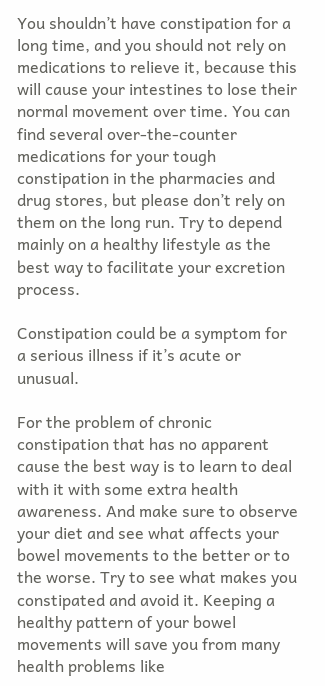You shouldn’t have constipation for a long time, and you should not rely on medications to relieve it, because this will cause your intestines to lose their normal movement over time. You can find several over-the-counter medications for your tough constipation in the pharmacies and drug stores, but please don’t rely on them on the long run. Try to depend mainly on a healthy lifestyle as the best way to facilitate your excretion process.

Constipation could be a symptom for a serious illness if it’s acute or unusual.

For the problem of chronic constipation that has no apparent cause the best way is to learn to deal with it with some extra health awareness. And make sure to observe your diet and see what affects your bowel movements to the better or to the worse. Try to see what makes you constipated and avoid it. Keeping a healthy pattern of your bowel movements will save you from many health problems like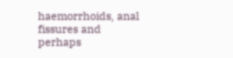haemorrhoids, anal fissures and perhaps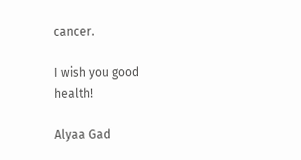cancer.

I wish you good health!

Alyaa Gad